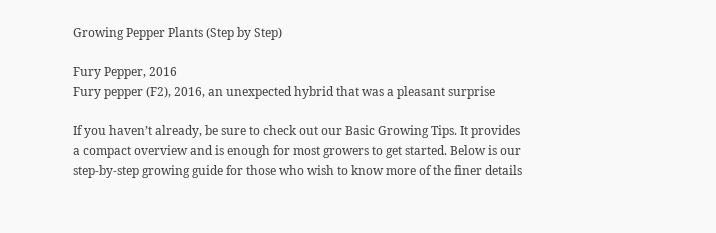Growing Pepper Plants (Step by Step)

Fury Pepper, 2016
Fury pepper (F2), 2016, an unexpected hybrid that was a pleasant surprise

If you haven’t already, be sure to check out our Basic Growing Tips. It provides a compact overview and is enough for most growers to get started. Below is our step-by-step growing guide for those who wish to know more of the finer details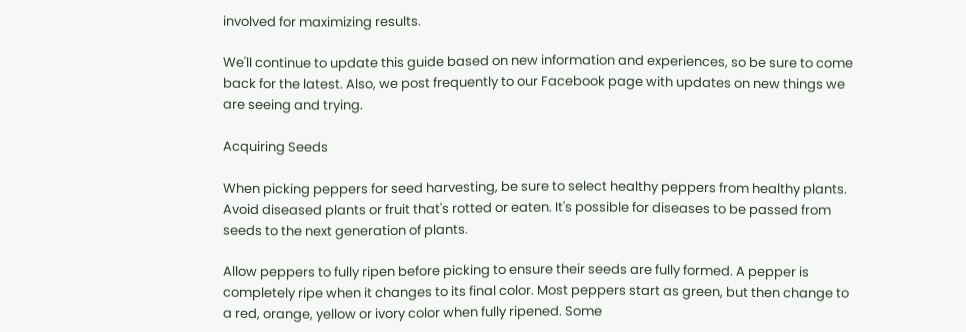involved for maximizing results.

We'll continue to update this guide based on new information and experiences, so be sure to come back for the latest. Also, we post frequently to our Facebook page with updates on new things we are seeing and trying.

Acquiring Seeds

When picking peppers for seed harvesting, be sure to select healthy peppers from healthy plants. Avoid diseased plants or fruit that's rotted or eaten. It's possible for diseases to be passed from seeds to the next generation of plants.

Allow peppers to fully ripen before picking to ensure their seeds are fully formed. A pepper is completely ripe when it changes to its final color. Most peppers start as green, but then change to a red, orange, yellow or ivory color when fully ripened. Some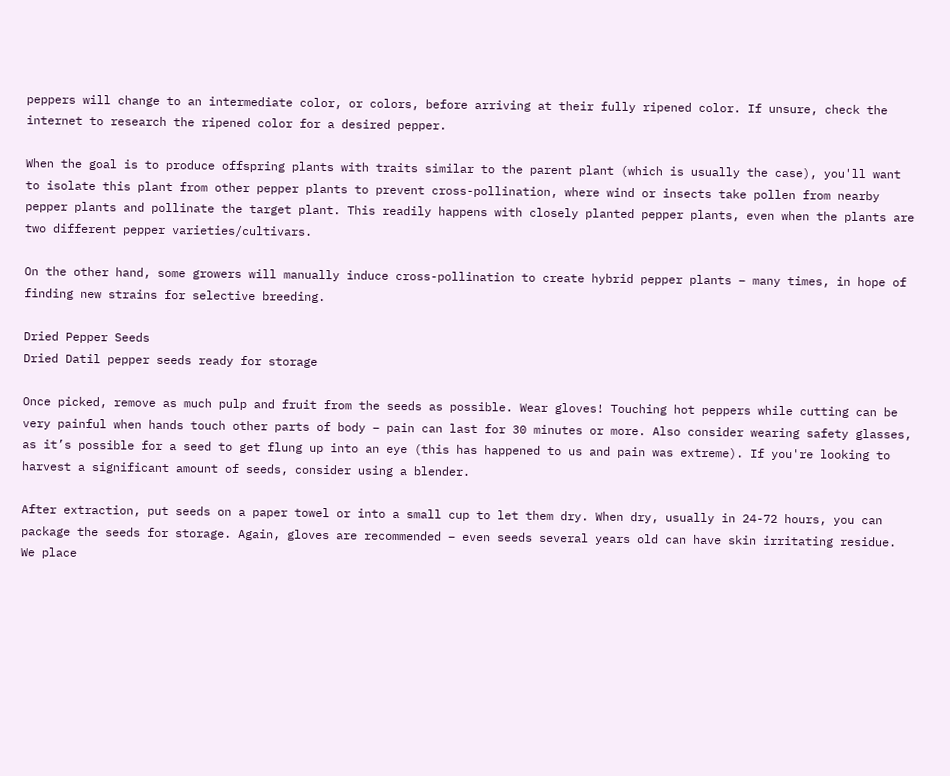peppers will change to an intermediate color, or colors, before arriving at their fully ripened color. If unsure, check the internet to research the ripened color for a desired pepper.

When the goal is to produce offspring plants with traits similar to the parent plant (which is usually the case), you'll want to isolate this plant from other pepper plants to prevent cross-pollination, where wind or insects take pollen from nearby pepper plants and pollinate the target plant. This readily happens with closely planted pepper plants, even when the plants are two different pepper varieties/cultivars.

On the other hand, some growers will manually induce cross-pollination to create hybrid pepper plants – many times, in hope of finding new strains for selective breeding.

Dried Pepper Seeds
Dried Datil pepper seeds ready for storage

Once picked, remove as much pulp and fruit from the seeds as possible. Wear gloves! Touching hot peppers while cutting can be very painful when hands touch other parts of body – pain can last for 30 minutes or more. Also consider wearing safety glasses, as it’s possible for a seed to get flung up into an eye (this has happened to us and pain was extreme). If you're looking to harvest a significant amount of seeds, consider using a blender.

After extraction, put seeds on a paper towel or into a small cup to let them dry. When dry, usually in 24-72 hours, you can package the seeds for storage. Again, gloves are recommended – even seeds several years old can have skin irritating residue. We place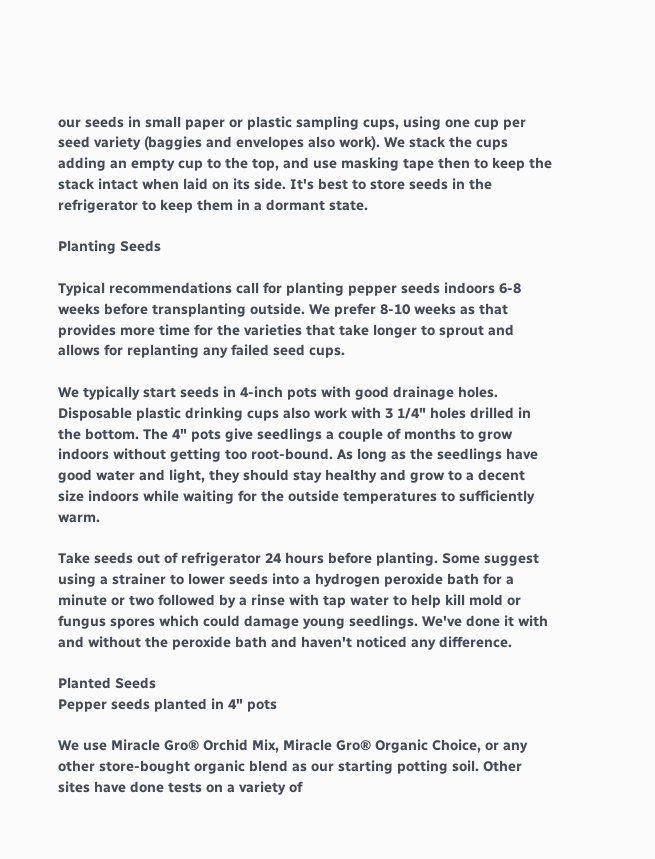our seeds in small paper or plastic sampling cups, using one cup per seed variety (baggies and envelopes also work). We stack the cups adding an empty cup to the top, and use masking tape then to keep the stack intact when laid on its side. It's best to store seeds in the refrigerator to keep them in a dormant state.

Planting Seeds

Typical recommendations call for planting pepper seeds indoors 6-8 weeks before transplanting outside. We prefer 8-10 weeks as that provides more time for the varieties that take longer to sprout and allows for replanting any failed seed cups.

We typically start seeds in 4-inch pots with good drainage holes. Disposable plastic drinking cups also work with 3 1/4" holes drilled in the bottom. The 4" pots give seedlings a couple of months to grow indoors without getting too root-bound. As long as the seedlings have good water and light, they should stay healthy and grow to a decent size indoors while waiting for the outside temperatures to sufficiently warm.

Take seeds out of refrigerator 24 hours before planting. Some suggest using a strainer to lower seeds into a hydrogen peroxide bath for a minute or two followed by a rinse with tap water to help kill mold or fungus spores which could damage young seedlings. We've done it with and without the peroxide bath and haven't noticed any difference.

Planted Seeds
Pepper seeds planted in 4" pots

We use Miracle Gro® Orchid Mix, Miracle Gro® Organic Choice, or any other store-bought organic blend as our starting potting soil. Other sites have done tests on a variety of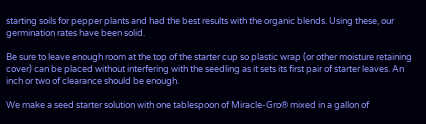starting soils for pepper plants and had the best results with the organic blends. Using these, our germination rates have been solid.

Be sure to leave enough room at the top of the starter cup so plastic wrap (or other moisture retaining cover) can be placed without interfering with the seedling as it sets its first pair of starter leaves. An inch or two of clearance should be enough.

We make a seed starter solution with one tablespoon of Miracle-Gro® mixed in a gallon of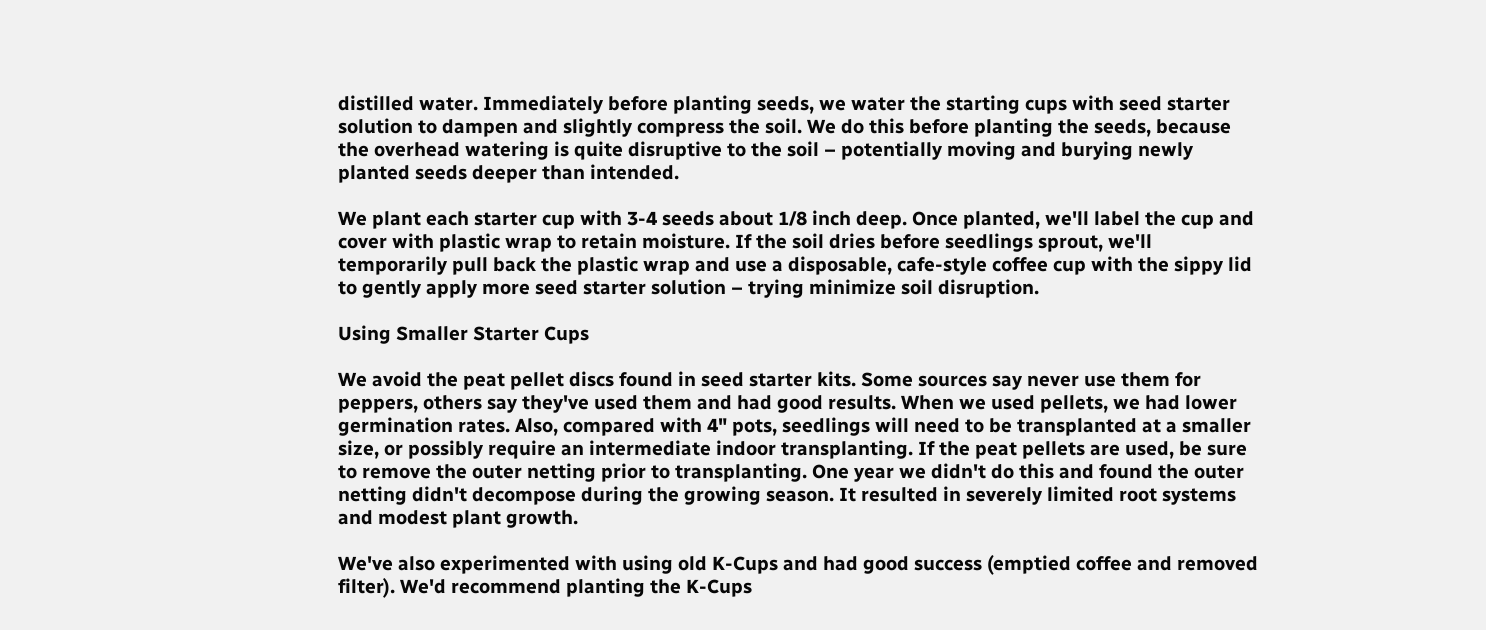distilled water. Immediately before planting seeds, we water the starting cups with seed starter solution to dampen and slightly compress the soil. We do this before planting the seeds, because the overhead watering is quite disruptive to the soil – potentially moving and burying newly planted seeds deeper than intended.

We plant each starter cup with 3-4 seeds about 1/8 inch deep. Once planted, we'll label the cup and cover with plastic wrap to retain moisture. If the soil dries before seedlings sprout, we'll temporarily pull back the plastic wrap and use a disposable, cafe-style coffee cup with the sippy lid to gently apply more seed starter solution – trying minimize soil disruption.

Using Smaller Starter Cups

We avoid the peat pellet discs found in seed starter kits. Some sources say never use them for peppers, others say they've used them and had good results. When we used pellets, we had lower germination rates. Also, compared with 4" pots, seedlings will need to be transplanted at a smaller size, or possibly require an intermediate indoor transplanting. If the peat pellets are used, be sure to remove the outer netting prior to transplanting. One year we didn't do this and found the outer netting didn't decompose during the growing season. It resulted in severely limited root systems and modest plant growth.

We've also experimented with using old K-Cups and had good success (emptied coffee and removed filter). We'd recommend planting the K-Cups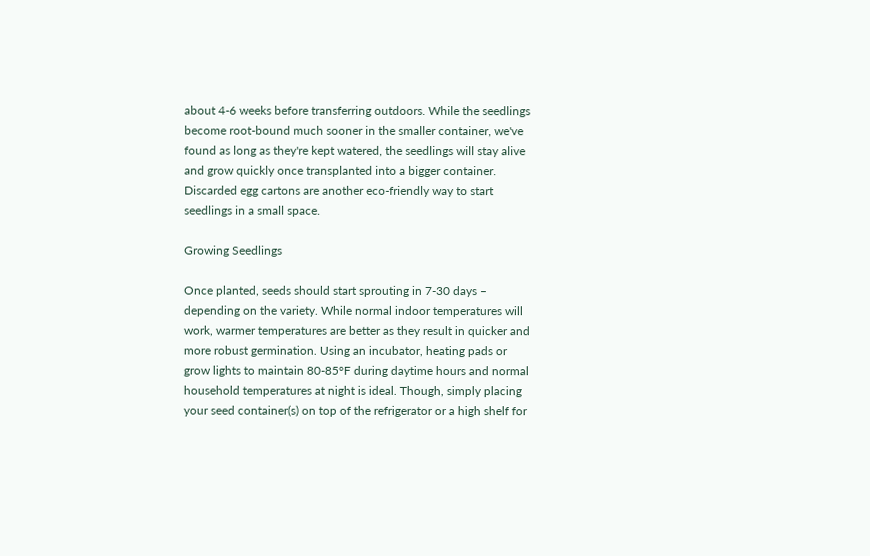about 4-6 weeks before transferring outdoors. While the seedlings become root-bound much sooner in the smaller container, we've found as long as they're kept watered, the seedlings will stay alive and grow quickly once transplanted into a bigger container. Discarded egg cartons are another eco-friendly way to start seedlings in a small space.

Growing Seedlings

Once planted, seeds should start sprouting in 7-30 days – depending on the variety. While normal indoor temperatures will work, warmer temperatures are better as they result in quicker and more robust germination. Using an incubator, heating pads or grow lights to maintain 80-85°F during daytime hours and normal household temperatures at night is ideal. Though, simply placing your seed container(s) on top of the refrigerator or a high shelf for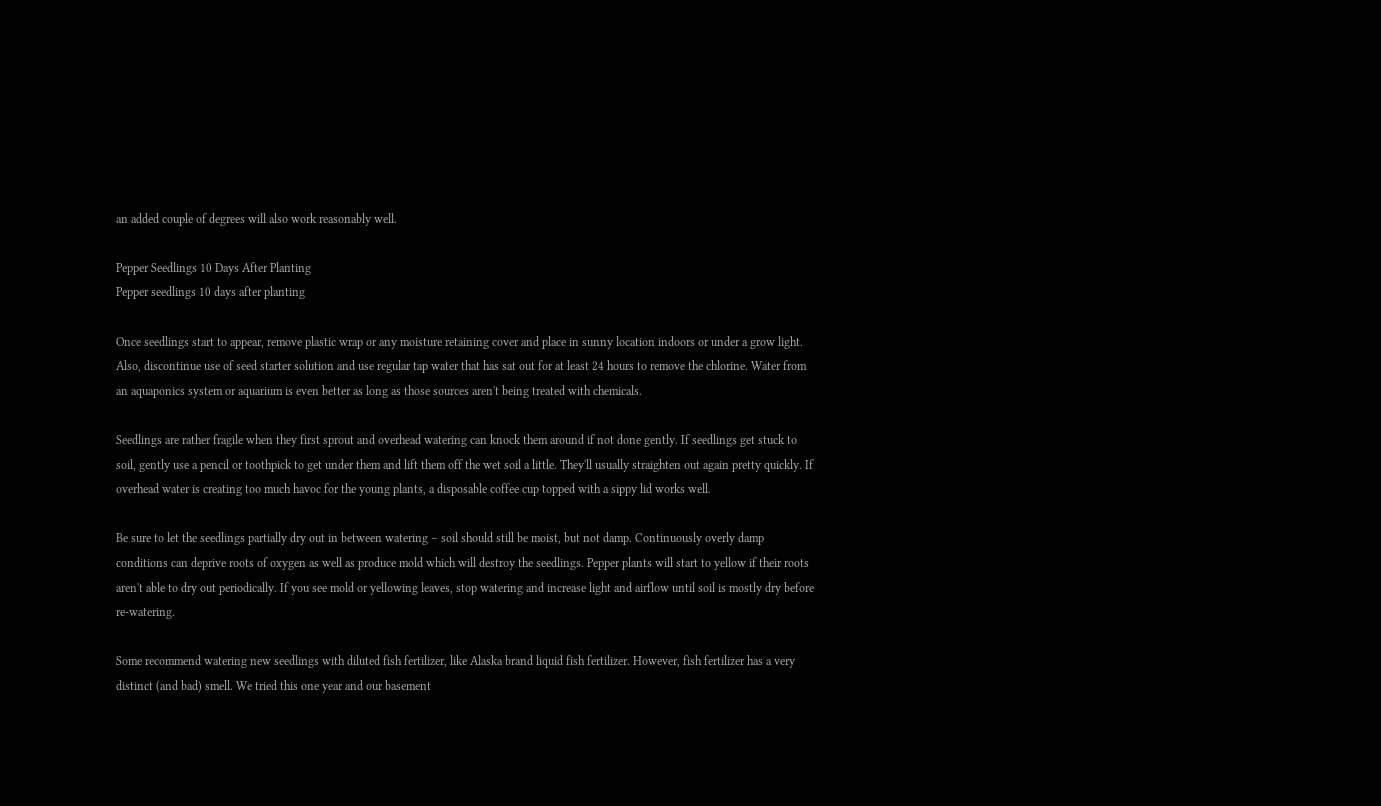an added couple of degrees will also work reasonably well.

Pepper Seedlings 10 Days After Planting
Pepper seedlings 10 days after planting

Once seedlings start to appear, remove plastic wrap or any moisture retaining cover and place in sunny location indoors or under a grow light. Also, discontinue use of seed starter solution and use regular tap water that has sat out for at least 24 hours to remove the chlorine. Water from an aquaponics system or aquarium is even better as long as those sources aren't being treated with chemicals.

Seedlings are rather fragile when they first sprout and overhead watering can knock them around if not done gently. If seedlings get stuck to soil, gently use a pencil or toothpick to get under them and lift them off the wet soil a little. They'll usually straighten out again pretty quickly. If overhead water is creating too much havoc for the young plants, a disposable coffee cup topped with a sippy lid works well.

Be sure to let the seedlings partially dry out in between watering – soil should still be moist, but not damp. Continuously overly damp conditions can deprive roots of oxygen as well as produce mold which will destroy the seedlings. Pepper plants will start to yellow if their roots aren't able to dry out periodically. If you see mold or yellowing leaves, stop watering and increase light and airflow until soil is mostly dry before re-watering.

Some recommend watering new seedlings with diluted fish fertilizer, like Alaska brand liquid fish fertilizer. However, fish fertilizer has a very distinct (and bad) smell. We tried this one year and our basement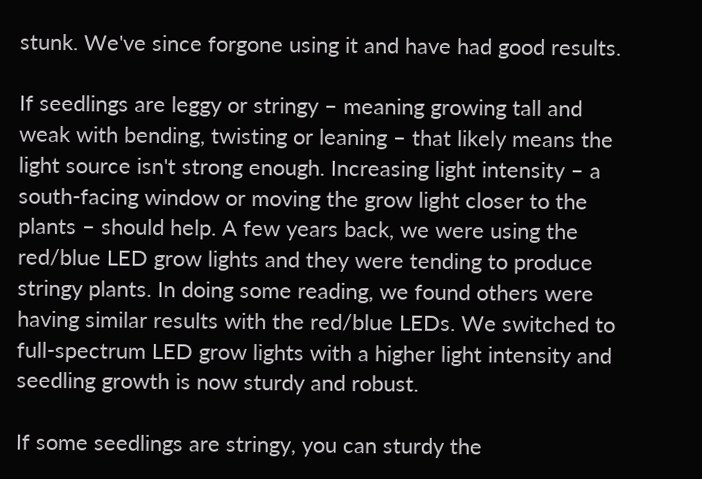stunk. We've since forgone using it and have had good results.

If seedlings are leggy or stringy – meaning growing tall and weak with bending, twisting or leaning – that likely means the light source isn't strong enough. Increasing light intensity – a south-facing window or moving the grow light closer to the plants – should help. A few years back, we were using the red/blue LED grow lights and they were tending to produce stringy plants. In doing some reading, we found others were having similar results with the red/blue LEDs. We switched to full-spectrum LED grow lights with a higher light intensity and seedling growth is now sturdy and robust.

If some seedlings are stringy, you can sturdy the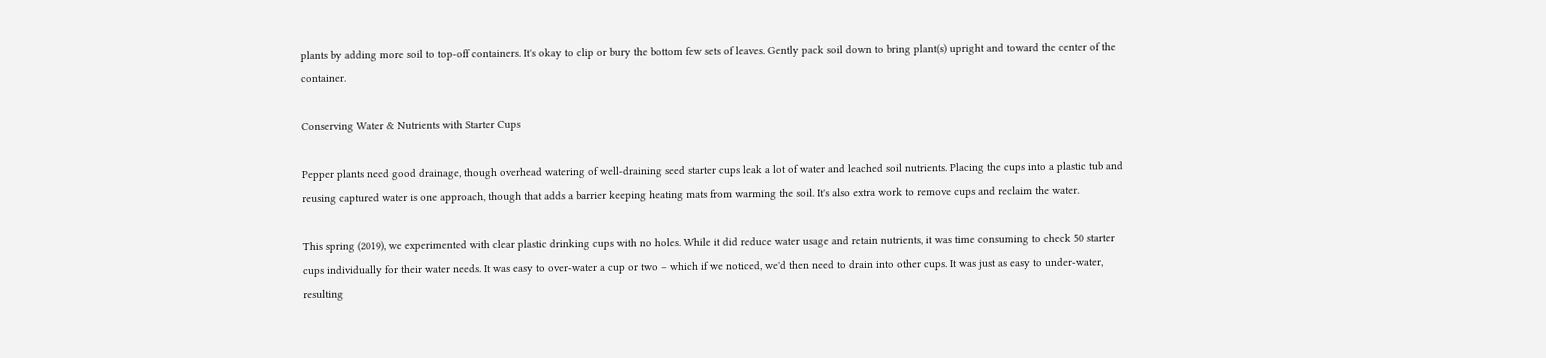plants by adding more soil to top-off containers. It's okay to clip or bury the bottom few sets of leaves. Gently pack soil down to bring plant(s) upright and toward the center of the container.

Conserving Water & Nutrients with Starter Cups

Pepper plants need good drainage, though overhead watering of well-draining seed starter cups leak a lot of water and leached soil nutrients. Placing the cups into a plastic tub and reusing captured water is one approach, though that adds a barrier keeping heating mats from warming the soil. It's also extra work to remove cups and reclaim the water.

This spring (2019), we experimented with clear plastic drinking cups with no holes. While it did reduce water usage and retain nutrients, it was time consuming to check 50 starter cups individually for their water needs. It was easy to over-water a cup or two – which if we noticed, we'd then need to drain into other cups. It was just as easy to under-water, resulting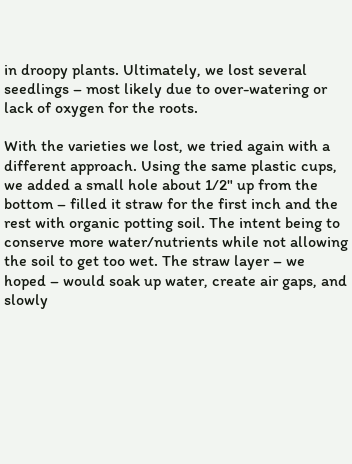in droopy plants. Ultimately, we lost several seedlings – most likely due to over-watering or lack of oxygen for the roots.

With the varieties we lost, we tried again with a different approach. Using the same plastic cups, we added a small hole about 1/2" up from the bottom – filled it straw for the first inch and the rest with organic potting soil. The intent being to conserve more water/nutrients while not allowing the soil to get too wet. The straw layer – we hoped – would soak up water, create air gaps, and slowly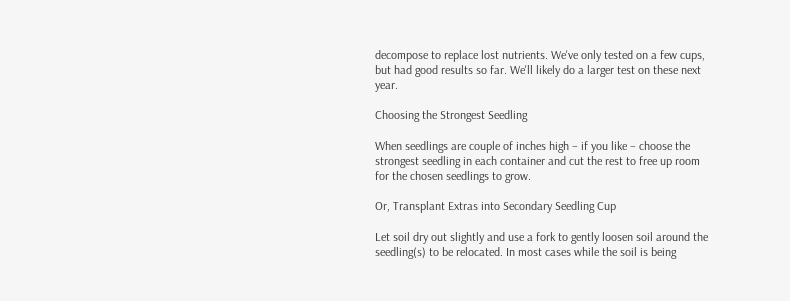decompose to replace lost nutrients. We've only tested on a few cups, but had good results so far. We'll likely do a larger test on these next year.

Choosing the Strongest Seedling

When seedlings are couple of inches high – if you like – choose the strongest seedling in each container and cut the rest to free up room for the chosen seedlings to grow.

Or, Transplant Extras into Secondary Seedling Cup

Let soil dry out slightly and use a fork to gently loosen soil around the seedling(s) to be relocated. In most cases while the soil is being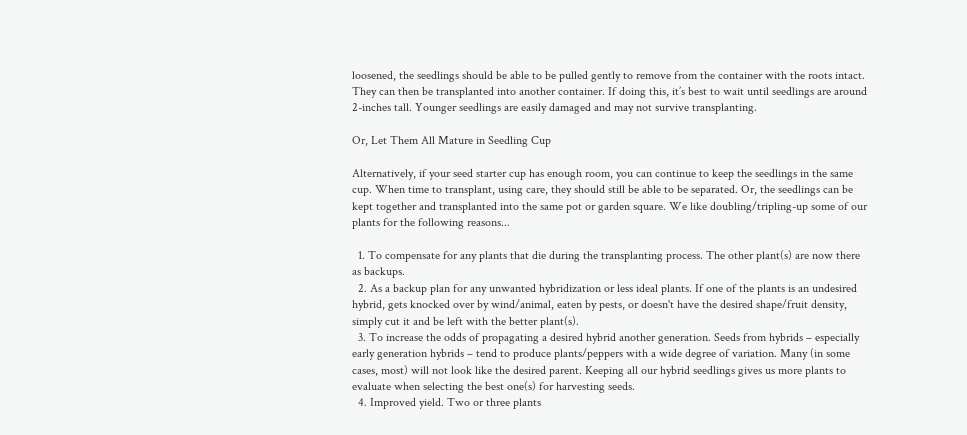loosened, the seedlings should be able to be pulled gently to remove from the container with the roots intact. They can then be transplanted into another container. If doing this, it’s best to wait until seedlings are around 2-inches tall. Younger seedlings are easily damaged and may not survive transplanting.

Or, Let Them All Mature in Seedling Cup

Alternatively, if your seed starter cup has enough room, you can continue to keep the seedlings in the same cup. When time to transplant, using care, they should still be able to be separated. Or, the seedlings can be kept together and transplanted into the same pot or garden square. We like doubling/tripling-up some of our plants for the following reasons...

  1. To compensate for any plants that die during the transplanting process. The other plant(s) are now there as backups.
  2. As a backup plan for any unwanted hybridization or less ideal plants. If one of the plants is an undesired hybrid, gets knocked over by wind/animal, eaten by pests, or doesn't have the desired shape/fruit density, simply cut it and be left with the better plant(s).
  3. To increase the odds of propagating a desired hybrid another generation. Seeds from hybrids – especially early generation hybrids – tend to produce plants/peppers with a wide degree of variation. Many (in some cases, most) will not look like the desired parent. Keeping all our hybrid seedlings gives us more plants to evaluate when selecting the best one(s) for harvesting seeds.
  4. Improved yield. Two or three plants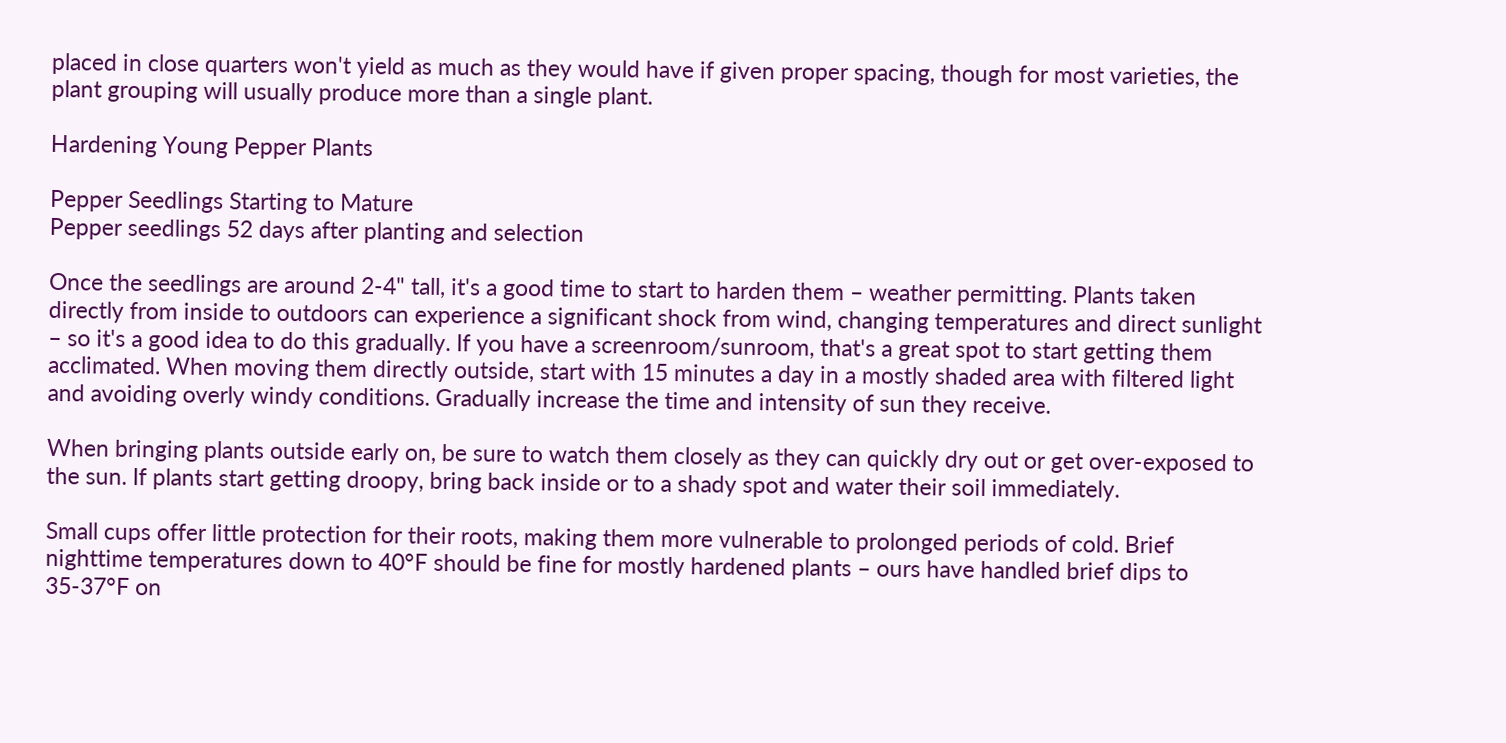placed in close quarters won't yield as much as they would have if given proper spacing, though for most varieties, the plant grouping will usually produce more than a single plant.

Hardening Young Pepper Plants

Pepper Seedlings Starting to Mature
Pepper seedlings 52 days after planting and selection

Once the seedlings are around 2-4" tall, it's a good time to start to harden them – weather permitting. Plants taken directly from inside to outdoors can experience a significant shock from wind, changing temperatures and direct sunlight – so it's a good idea to do this gradually. If you have a screenroom/sunroom, that's a great spot to start getting them acclimated. When moving them directly outside, start with 15 minutes a day in a mostly shaded area with filtered light and avoiding overly windy conditions. Gradually increase the time and intensity of sun they receive.

When bringing plants outside early on, be sure to watch them closely as they can quickly dry out or get over-exposed to the sun. If plants start getting droopy, bring back inside or to a shady spot and water their soil immediately.

Small cups offer little protection for their roots, making them more vulnerable to prolonged periods of cold. Brief nighttime temperatures down to 40°F should be fine for mostly hardened plants – ours have handled brief dips to 35-37°F on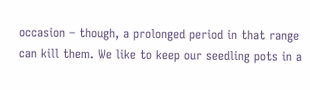occasion – though, a prolonged period in that range can kill them. We like to keep our seedling pots in a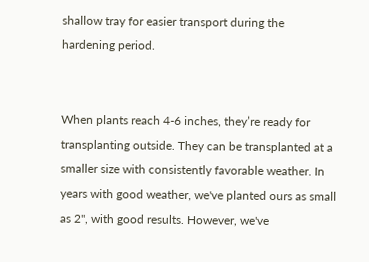shallow tray for easier transport during the hardening period.


When plants reach 4-6 inches, they’re ready for transplanting outside. They can be transplanted at a smaller size with consistently favorable weather. In years with good weather, we've planted ours as small as 2", with good results. However, we've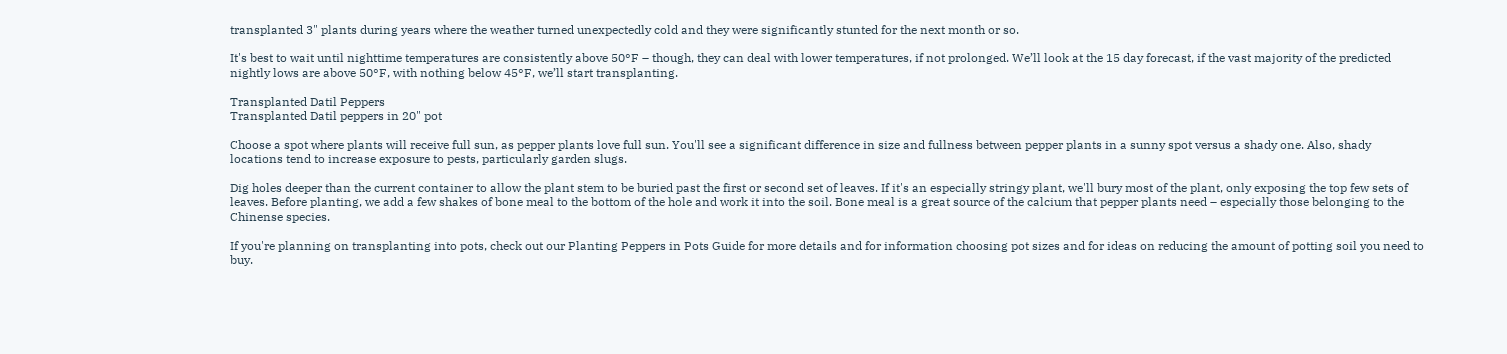transplanted 3" plants during years where the weather turned unexpectedly cold and they were significantly stunted for the next month or so.

It's best to wait until nighttime temperatures are consistently above 50°F – though, they can deal with lower temperatures, if not prolonged. We’ll look at the 15 day forecast, if the vast majority of the predicted nightly lows are above 50°F, with nothing below 45°F, we’ll start transplanting.

Transplanted Datil Peppers
Transplanted Datil peppers in 20" pot

Choose a spot where plants will receive full sun, as pepper plants love full sun. You'll see a significant difference in size and fullness between pepper plants in a sunny spot versus a shady one. Also, shady locations tend to increase exposure to pests, particularly garden slugs.

Dig holes deeper than the current container to allow the plant stem to be buried past the first or second set of leaves. If it's an especially stringy plant, we'll bury most of the plant, only exposing the top few sets of leaves. Before planting, we add a few shakes of bone meal to the bottom of the hole and work it into the soil. Bone meal is a great source of the calcium that pepper plants need – especially those belonging to the Chinense species.

If you're planning on transplanting into pots, check out our Planting Peppers in Pots Guide for more details and for information choosing pot sizes and for ideas on reducing the amount of potting soil you need to buy.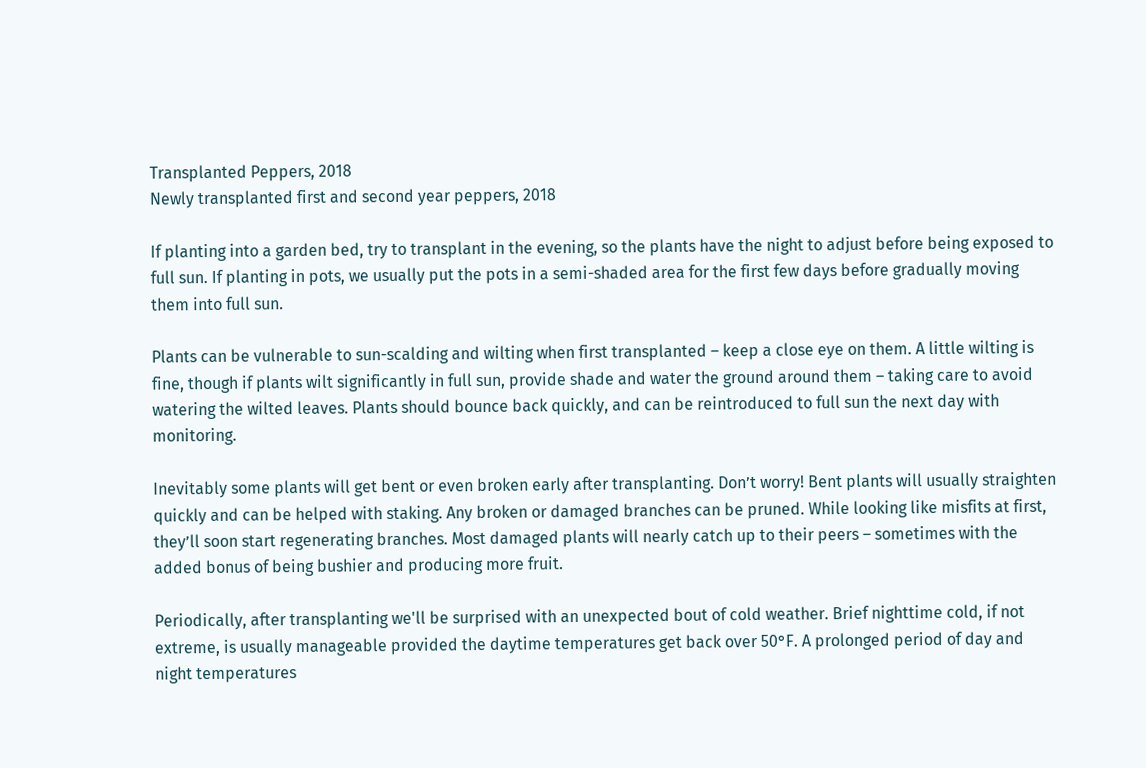Transplanted Peppers, 2018
Newly transplanted first and second year peppers, 2018

If planting into a garden bed, try to transplant in the evening, so the plants have the night to adjust before being exposed to full sun. If planting in pots, we usually put the pots in a semi-shaded area for the first few days before gradually moving them into full sun.

Plants can be vulnerable to sun-scalding and wilting when first transplanted – keep a close eye on them. A little wilting is fine, though if plants wilt significantly in full sun, provide shade and water the ground around them – taking care to avoid watering the wilted leaves. Plants should bounce back quickly, and can be reintroduced to full sun the next day with monitoring.

Inevitably some plants will get bent or even broken early after transplanting. Don’t worry! Bent plants will usually straighten quickly and can be helped with staking. Any broken or damaged branches can be pruned. While looking like misfits at first, they’ll soon start regenerating branches. Most damaged plants will nearly catch up to their peers – sometimes with the added bonus of being bushier and producing more fruit.

Periodically, after transplanting we'll be surprised with an unexpected bout of cold weather. Brief nighttime cold, if not extreme, is usually manageable provided the daytime temperatures get back over 50°F. A prolonged period of day and night temperatures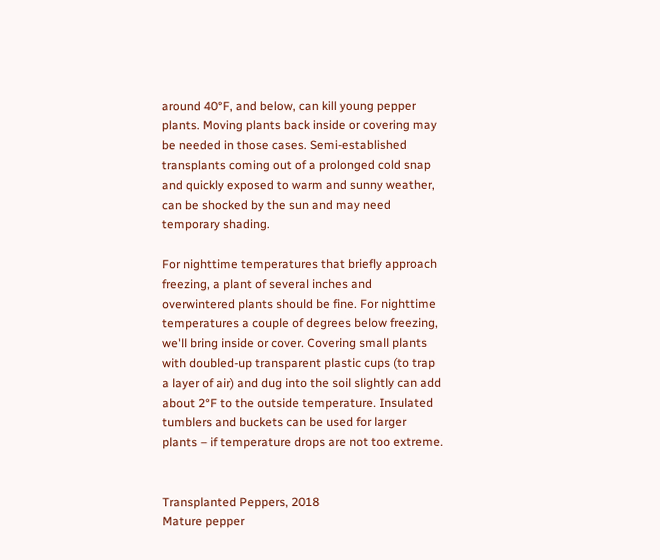around 40°F, and below, can kill young pepper plants. Moving plants back inside or covering may be needed in those cases. Semi-established transplants coming out of a prolonged cold snap and quickly exposed to warm and sunny weather, can be shocked by the sun and may need temporary shading.

For nighttime temperatures that briefly approach freezing, a plant of several inches and overwintered plants should be fine. For nighttime temperatures a couple of degrees below freezing, we'll bring inside or cover. Covering small plants with doubled-up transparent plastic cups (to trap a layer of air) and dug into the soil slightly can add about 2°F to the outside temperature. Insulated tumblers and buckets can be used for larger plants – if temperature drops are not too extreme.


Transplanted Peppers, 2018
Mature pepper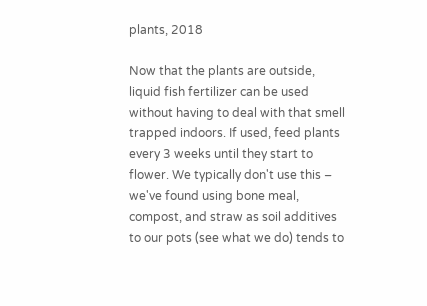plants, 2018

Now that the plants are outside, liquid fish fertilizer can be used without having to deal with that smell trapped indoors. If used, feed plants every 3 weeks until they start to flower. We typically don't use this – we've found using bone meal, compost, and straw as soil additives to our pots (see what we do) tends to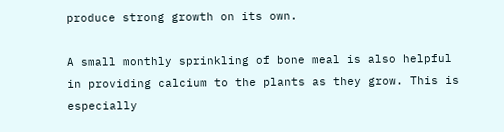produce strong growth on its own.

A small monthly sprinkling of bone meal is also helpful in providing calcium to the plants as they grow. This is especially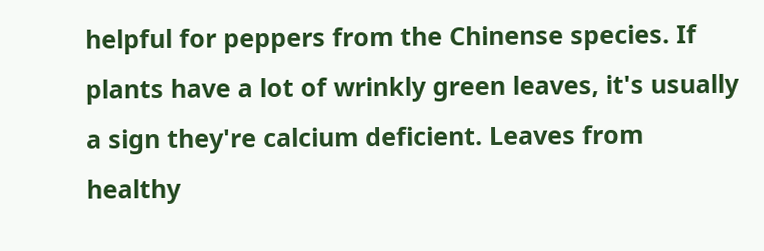helpful for peppers from the Chinense species. If plants have a lot of wrinkly green leaves, it's usually a sign they're calcium deficient. Leaves from healthy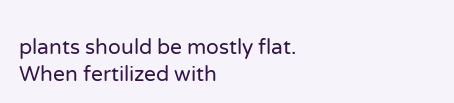plants should be mostly flat. When fertilized with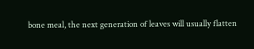bone meal, the next generation of leaves will usually flatten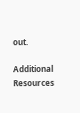out.

Additional Resources